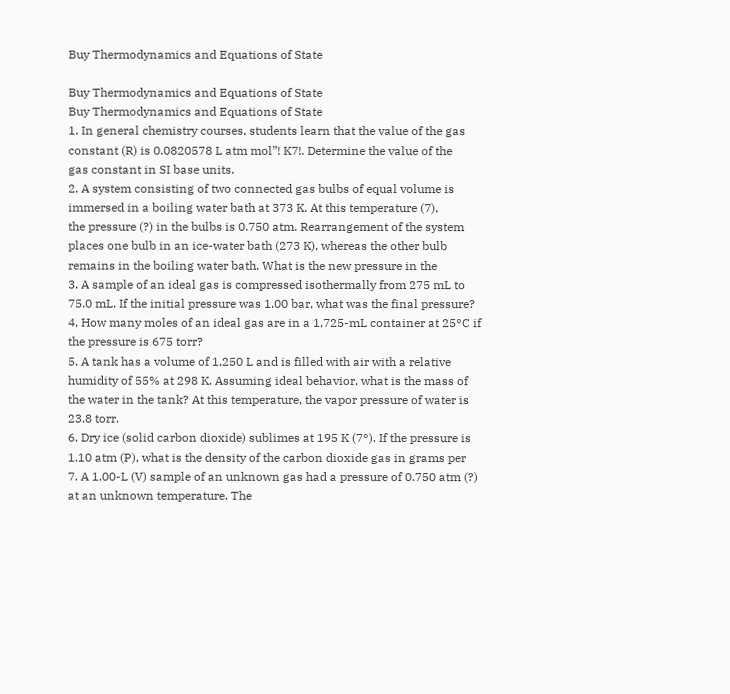Buy Thermodynamics and Equations of State

Buy Thermodynamics and Equations of State
Buy Thermodynamics and Equations of State
1. In general chemistry courses, students learn that the value of the gas
constant (R) is 0.0820578 L atm mol”! K7!. Determine the value of the
gas constant in SI base units.
2. A system consisting of two connected gas bulbs of equal volume is
immersed in a boiling water bath at 373 K. At this temperature (7),
the pressure (?) in the bulbs is 0.750 atm. Rearrangement of the system
places one bulb in an ice-water bath (273 K), whereas the other bulb
remains in the boiling water bath. What is the new pressure in the
3. A sample of an ideal gas is compressed isothermally from 275 mL to
75.0 mL. If the initial pressure was 1.00 bar, what was the final pressure?
4, How many moles of an ideal gas are in a 1,725-mL container at 25°C if
the pressure is 675 torr?
5. A tank has a volume of 1,250 L and is filled with air with a relative
humidity of 55% at 298 K. Assuming ideal behavior, what is the mass of
the water in the tank? At this temperature, the vapor pressure of water is
23.8 torr.
6. Dry ice (solid carbon dioxide) sublimes at 195 K (7°). If the pressure is
1.10 atm (P), what is the density of the carbon dioxide gas in grams per
7. A 1.00-L (V) sample of an unknown gas had a pressure of 0.750 atm (?)
at an unknown temperature. The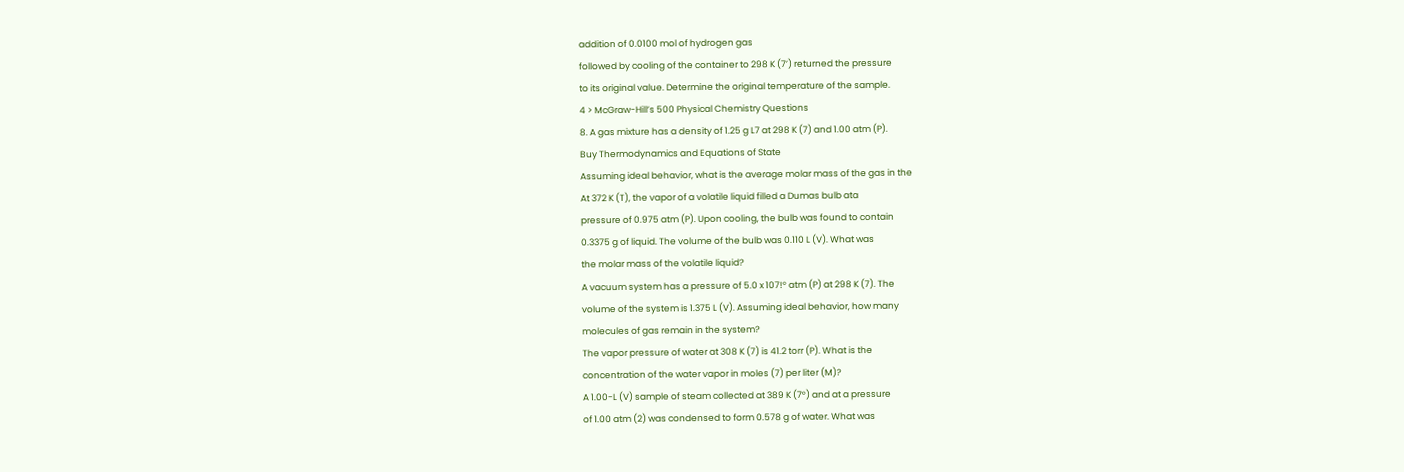addition of 0.0100 mol of hydrogen gas
followed by cooling of the container to 298 K (7’) returned the pressure
to its original value. Determine the original temperature of the sample.
4 > McGraw-Hill’s 500 Physical Chemistry Questions
8. A gas mixture has a density of 1.25 g L7 at 298 K (7) and 1.00 atm (P).
Buy Thermodynamics and Equations of State
Assuming ideal behavior, what is the average molar mass of the gas in the
At 372 K (T), the vapor of a volatile liquid filled a Dumas bulb ata
pressure of 0.975 atm (P). Upon cooling, the bulb was found to contain
0.3375 g of liquid. The volume of the bulb was 0.110 L (V). What was
the molar mass of the volatile liquid?
A vacuum system has a pressure of 5.0 x 107!° atm (P) at 298 K (7). The
volume of the system is 1.375 L (V). Assuming ideal behavior, how many
molecules of gas remain in the system?
The vapor pressure of water at 308 K (7) is 41.2 torr (P). What is the
concentration of the water vapor in moles (7) per liter (M)?
A 1.00-L (V) sample of steam collected at 389 K (7°) and at a pressure
of 1.00 atm (2) was condensed to form 0.578 g of water. What was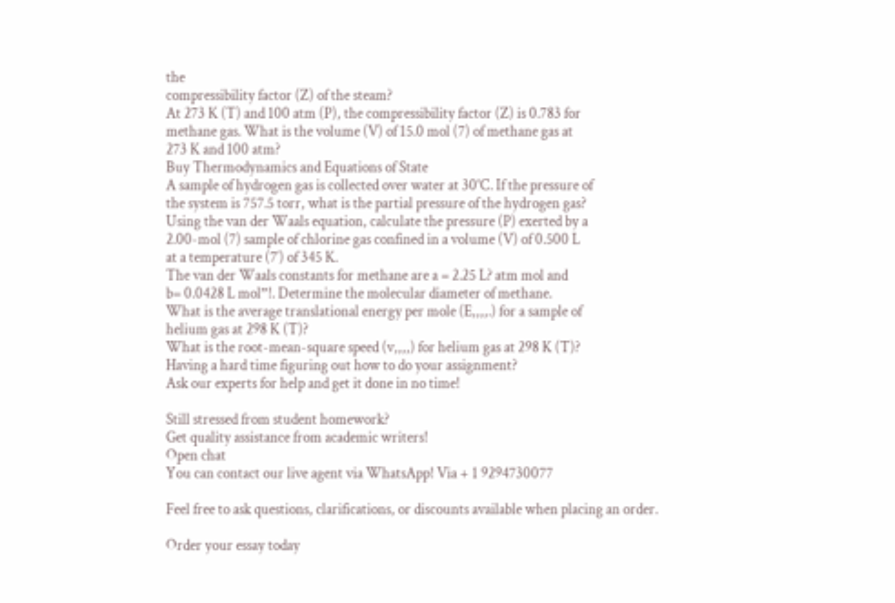the
compressibility factor (Z) of the steam?
At 273 K (T) and 100 atm (P), the compressibility factor (Z) is 0.783 for
methane gas. What is the volume (V) of 15.0 mol (7) of methane gas at
273 K and 100 atm?
Buy Thermodynamics and Equations of State
A sample of hydrogen gas is collected over water at 30°C. If the pressure of
the system is 757.5 torr, what is the partial pressure of the hydrogen gas?
Using the van der Waals equation, calculate the pressure (P) exerted by a
2.00-mol (7) sample of chlorine gas confined in a volume (V) of 0.500 L
at a temperature (7′) of 345 K.
The van der Waals constants for methane are a = 2.25 L? atm mol and
b= 0.0428 L mol”!. Determine the molecular diameter of methane.
What is the average translational energy per mole (E,,,,.) for a sample of
helium gas at 298 K (T)?
What is the root-mean-square speed (v,,,,) for helium gas at 298 K (T)?
Having a hard time figuring out how to do your assignment?
Ask our experts for help and get it done in no time!

Still stressed from student homework?
Get quality assistance from academic writers!
Open chat
You can contact our live agent via WhatsApp! Via + 1 9294730077

Feel free to ask questions, clarifications, or discounts available when placing an order.

Order your essay today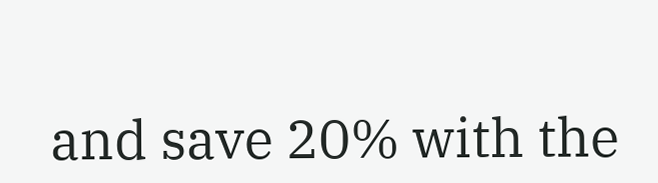and save 20% with the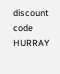discount code HURRAY